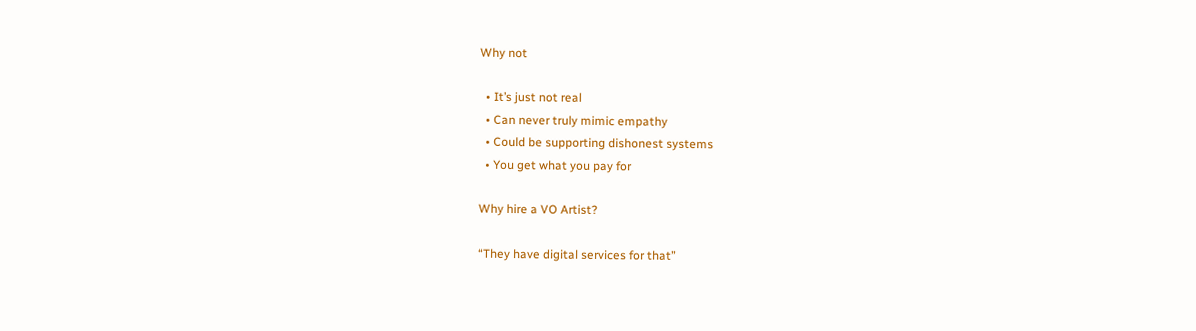Why not

  • It’s just not real
  • Can never truly mimic empathy
  • Could be supporting dishonest systems
  • You get what you pay for

Why hire a VO Artist?

“They have digital services for that”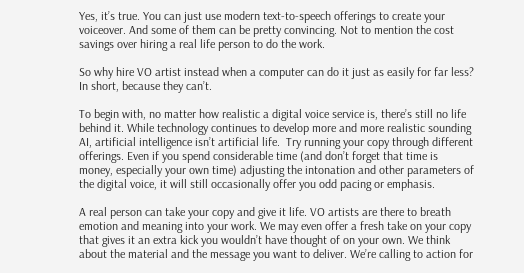Yes, it’s true. You can just use modern text-to-speech offerings to create your voiceover. And some of them can be pretty convincing. Not to mention the cost savings over hiring a real life person to do the work.

So why hire VO artist instead when a computer can do it just as easily for far less? In short, because they can’t.

To begin with, no matter how realistic a digital voice service is, there’s still no life behind it. While technology continues to develop more and more realistic sounding AI, artificial intelligence isn’t artificial life.  Try running your copy through different offerings. Even if you spend considerable time (and don’t forget that time is money, especially your own time) adjusting the intonation and other parameters of the digital voice, it will still occasionally offer you odd pacing or emphasis.

A real person can take your copy and give it life. VO artists are there to breath emotion and meaning into your work. We may even offer a fresh take on your copy that gives it an extra kick you wouldn’t have thought of on your own. We think about the material and the message you want to deliver. We’re calling to action for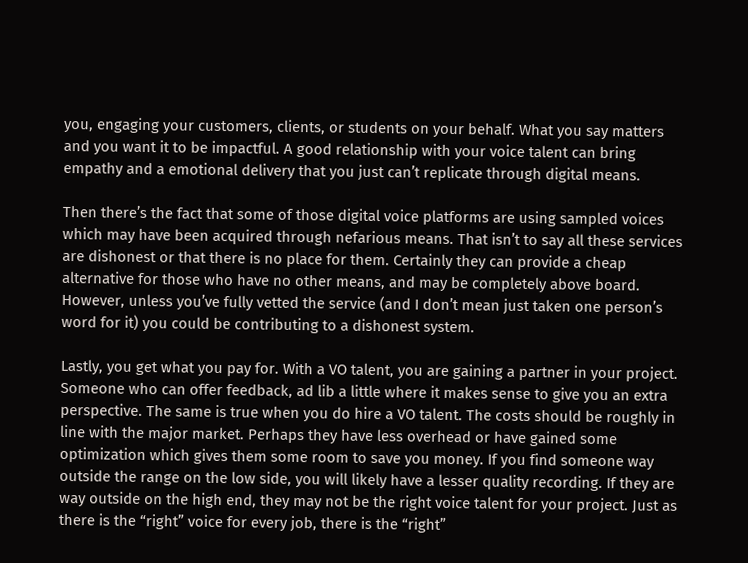you, engaging your customers, clients, or students on your behalf. What you say matters and you want it to be impactful. A good relationship with your voice talent can bring empathy and a emotional delivery that you just can’t replicate through digital means.

Then there’s the fact that some of those digital voice platforms are using sampled voices which may have been acquired through nefarious means. That isn’t to say all these services are dishonest or that there is no place for them. Certainly they can provide a cheap alternative for those who have no other means, and may be completely above board. However, unless you’ve fully vetted the service (and I don’t mean just taken one person’s word for it) you could be contributing to a dishonest system.

Lastly, you get what you pay for. With a VO talent, you are gaining a partner in your project. Someone who can offer feedback, ad lib a little where it makes sense to give you an extra perspective. The same is true when you do hire a VO talent. The costs should be roughly in line with the major market. Perhaps they have less overhead or have gained some optimization which gives them some room to save you money. If you find someone way outside the range on the low side, you will likely have a lesser quality recording. If they are way outside on the high end, they may not be the right voice talent for your project. Just as there is the “right” voice for every job, there is the “right”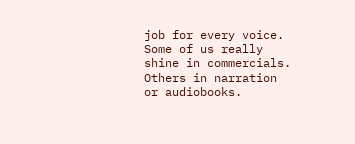job for every voice. Some of us really shine in commercials. Others in narration or audiobooks.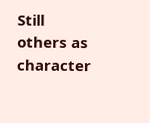Still others as character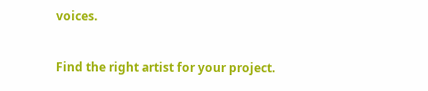voices.

Find the right artist for your project.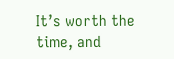It’s worth the time, and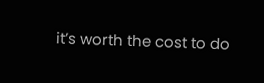it’s worth the cost to do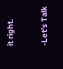it right.

-Let’s Talk